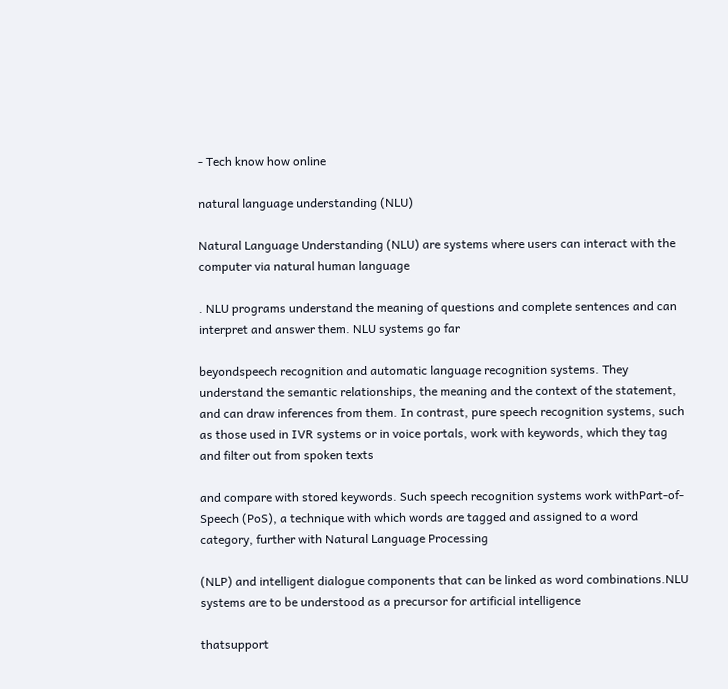- Tech know how online

natural language understanding (NLU)

Natural Language Understanding (NLU) are systems where users can interact with the computer via natural human language

. NLU programs understand the meaning of questions and complete sentences and can interpret and answer them. NLU systems go far

beyondspeech recognition and automatic language recognition systems. They understand the semantic relationships, the meaning and the context of the statement, and can draw inferences from them. In contrast, pure speech recognition systems, such as those used in IVR systems or in voice portals, work with keywords, which they tag and filter out from spoken texts

and compare with stored keywords. Such speech recognition systems work withPart-of-Speech (PoS), a technique with which words are tagged and assigned to a word category, further with Natural Language Processing

(NLP) and intelligent dialogue components that can be linked as word combinations.NLU systems are to be understood as a precursor for artificial intelligence

thatsupport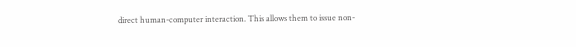direct human-computer interaction. This allows them to issue non-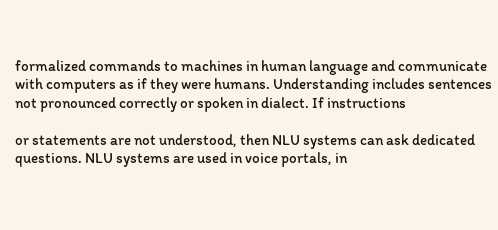formalized commands to machines in human language and communicate with computers as if they were humans. Understanding includes sentences not pronounced correctly or spoken in dialect. If instructions

or statements are not understood, then NLU systems can ask dedicated questions. NLU systems are used in voice portals, in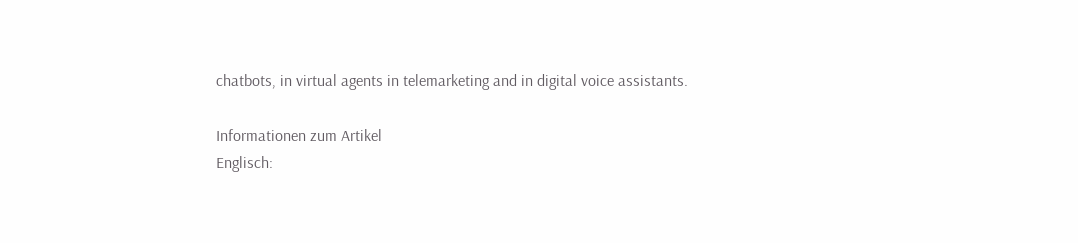chatbots, in virtual agents in telemarketing and in digital voice assistants.

Informationen zum Artikel
Englisch: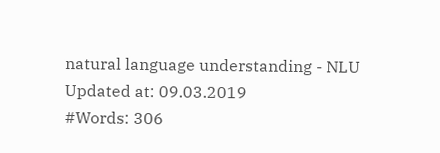natural language understanding - NLU
Updated at: 09.03.2019
#Words: 306